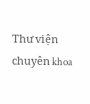Thư viện chuyên khoa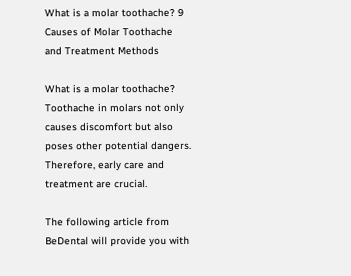What is a molar toothache? 9 Causes of Molar Toothache and Treatment Methods

What is a molar toothache? Toothache in molars not only causes discomfort but also poses other potential dangers. Therefore, early care and treatment are crucial.

The following article from BeDental will provide you with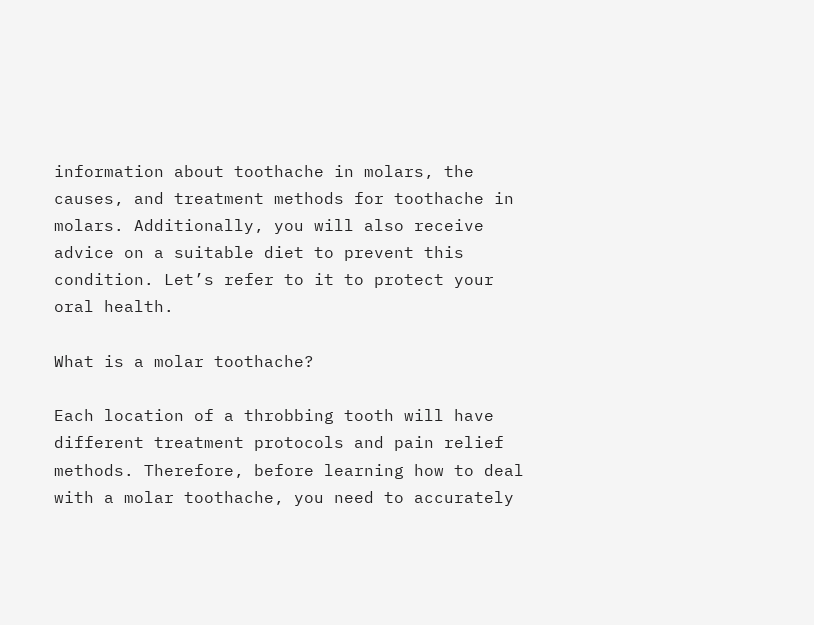information about toothache in molars, the causes, and treatment methods for toothache in molars. Additionally, you will also receive advice on a suitable diet to prevent this condition. Let’s refer to it to protect your oral health.

What is a molar toothache?

Each location of a throbbing tooth will have different treatment protocols and pain relief methods. Therefore, before learning how to deal with a molar toothache, you need to accurately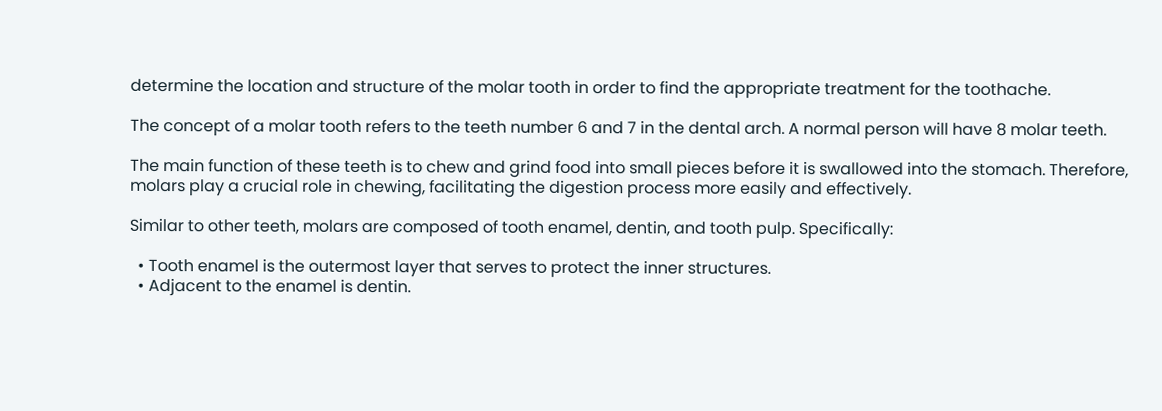determine the location and structure of the molar tooth in order to find the appropriate treatment for the toothache.

The concept of a molar tooth refers to the teeth number 6 and 7 in the dental arch. A normal person will have 8 molar teeth.

The main function of these teeth is to chew and grind food into small pieces before it is swallowed into the stomach. Therefore, molars play a crucial role in chewing, facilitating the digestion process more easily and effectively.

Similar to other teeth, molars are composed of tooth enamel, dentin, and tooth pulp. Specifically:

  • Tooth enamel is the outermost layer that serves to protect the inner structures.
  • Adjacent to the enamel is dentin.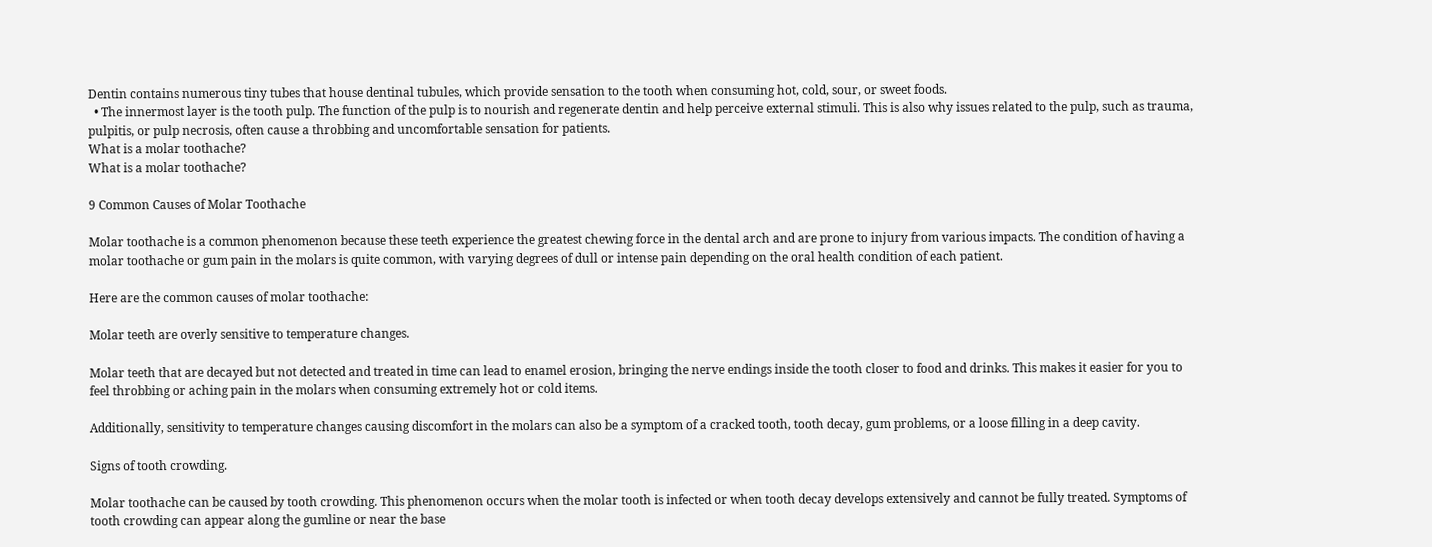Dentin contains numerous tiny tubes that house dentinal tubules, which provide sensation to the tooth when consuming hot, cold, sour, or sweet foods.
  • The innermost layer is the tooth pulp. The function of the pulp is to nourish and regenerate dentin and help perceive external stimuli. This is also why issues related to the pulp, such as trauma, pulpitis, or pulp necrosis, often cause a throbbing and uncomfortable sensation for patients.
What is a molar toothache?
What is a molar toothache?

9 Common Causes of Molar Toothache

Molar toothache is a common phenomenon because these teeth experience the greatest chewing force in the dental arch and are prone to injury from various impacts. The condition of having a molar toothache or gum pain in the molars is quite common, with varying degrees of dull or intense pain depending on the oral health condition of each patient.

Here are the common causes of molar toothache:

Molar teeth are overly sensitive to temperature changes.

Molar teeth that are decayed but not detected and treated in time can lead to enamel erosion, bringing the nerve endings inside the tooth closer to food and drinks. This makes it easier for you to feel throbbing or aching pain in the molars when consuming extremely hot or cold items.

Additionally, sensitivity to temperature changes causing discomfort in the molars can also be a symptom of a cracked tooth, tooth decay, gum problems, or a loose filling in a deep cavity.

Signs of tooth crowding.

Molar toothache can be caused by tooth crowding. This phenomenon occurs when the molar tooth is infected or when tooth decay develops extensively and cannot be fully treated. Symptoms of tooth crowding can appear along the gumline or near the base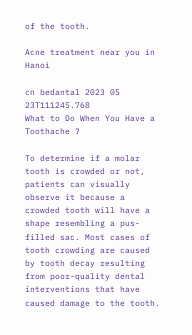of the tooth.

Acne treatment near you in Hanoi

cn bedantal 2023 05 23T111245.768
What to Do When You Have a Toothache ?

To determine if a molar tooth is crowded or not, patients can visually observe it because a crowded tooth will have a shape resembling a pus-filled sac. Most cases of tooth crowding are caused by tooth decay resulting from poor-quality dental interventions that have caused damage to the tooth.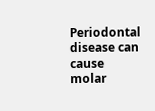Periodontal disease can cause molar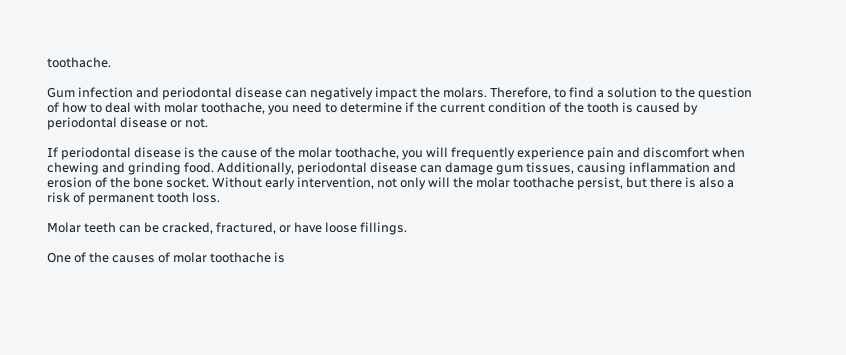toothache.

Gum infection and periodontal disease can negatively impact the molars. Therefore, to find a solution to the question of how to deal with molar toothache, you need to determine if the current condition of the tooth is caused by periodontal disease or not.

If periodontal disease is the cause of the molar toothache, you will frequently experience pain and discomfort when chewing and grinding food. Additionally, periodontal disease can damage gum tissues, causing inflammation and erosion of the bone socket. Without early intervention, not only will the molar toothache persist, but there is also a risk of permanent tooth loss.

Molar teeth can be cracked, fractured, or have loose fillings.

One of the causes of molar toothache is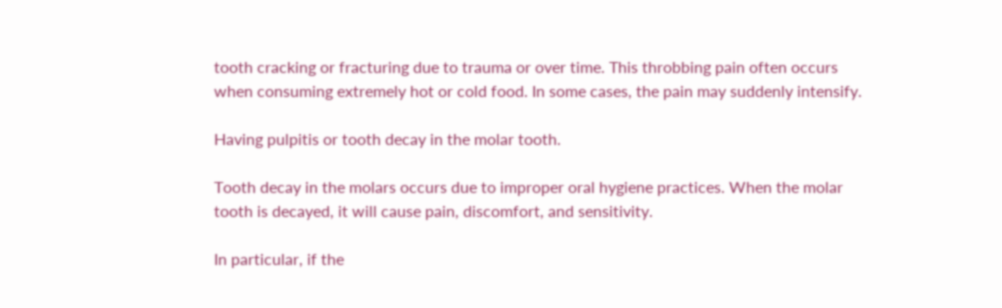tooth cracking or fracturing due to trauma or over time. This throbbing pain often occurs when consuming extremely hot or cold food. In some cases, the pain may suddenly intensify.

Having pulpitis or tooth decay in the molar tooth.

Tooth decay in the molars occurs due to improper oral hygiene practices. When the molar tooth is decayed, it will cause pain, discomfort, and sensitivity.

In particular, if the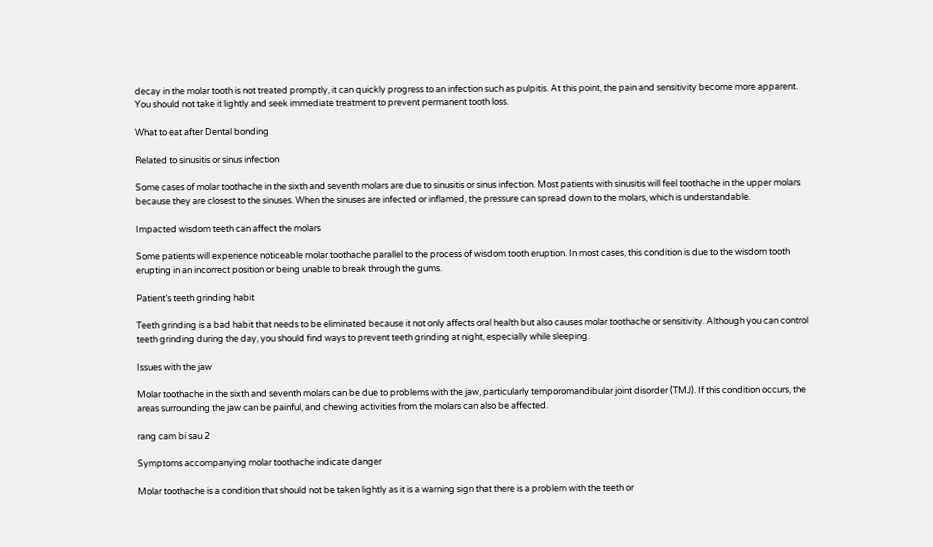decay in the molar tooth is not treated promptly, it can quickly progress to an infection such as pulpitis. At this point, the pain and sensitivity become more apparent. You should not take it lightly and seek immediate treatment to prevent permanent tooth loss.

What to eat after Dental bonding

Related to sinusitis or sinus infection

Some cases of molar toothache in the sixth and seventh molars are due to sinusitis or sinus infection. Most patients with sinusitis will feel toothache in the upper molars because they are closest to the sinuses. When the sinuses are infected or inflamed, the pressure can spread down to the molars, which is understandable.

Impacted wisdom teeth can affect the molars

Some patients will experience noticeable molar toothache parallel to the process of wisdom tooth eruption. In most cases, this condition is due to the wisdom tooth erupting in an incorrect position or being unable to break through the gums.

Patient’s teeth grinding habit

Teeth grinding is a bad habit that needs to be eliminated because it not only affects oral health but also causes molar toothache or sensitivity. Although you can control teeth grinding during the day, you should find ways to prevent teeth grinding at night, especially while sleeping.

Issues with the jaw

Molar toothache in the sixth and seventh molars can be due to problems with the jaw, particularly temporomandibular joint disorder (TMJ). If this condition occurs, the areas surrounding the jaw can be painful, and chewing activities from the molars can also be affected.

rang cam bi sau 2

Symptoms accompanying molar toothache indicate danger

Molar toothache is a condition that should not be taken lightly as it is a warning sign that there is a problem with the teeth or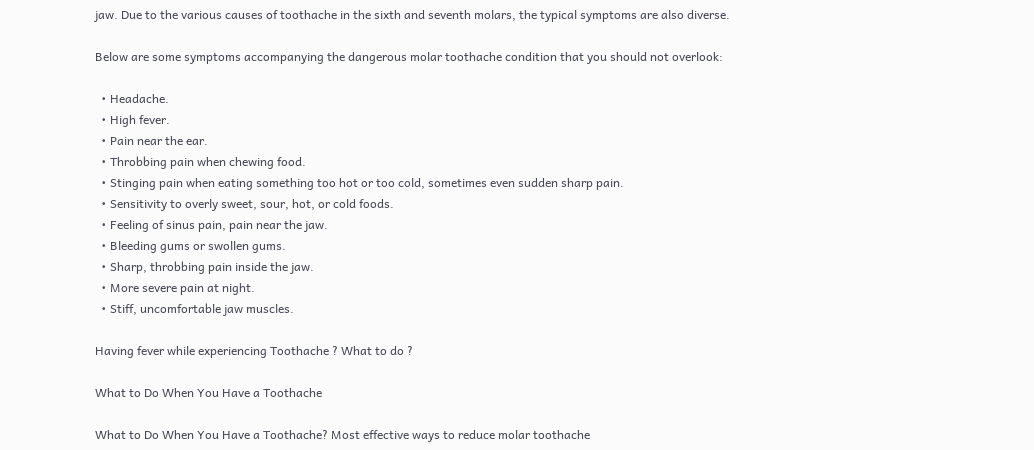jaw. Due to the various causes of toothache in the sixth and seventh molars, the typical symptoms are also diverse.

Below are some symptoms accompanying the dangerous molar toothache condition that you should not overlook:

  • Headache.
  • High fever.
  • Pain near the ear.
  • Throbbing pain when chewing food.
  • Stinging pain when eating something too hot or too cold, sometimes even sudden sharp pain.
  • Sensitivity to overly sweet, sour, hot, or cold foods.
  • Feeling of sinus pain, pain near the jaw.
  • Bleeding gums or swollen gums.
  • Sharp, throbbing pain inside the jaw.
  • More severe pain at night.
  • Stiff, uncomfortable jaw muscles.

Having fever while experiencing Toothache ? What to do ?

What to Do When You Have a Toothache

What to Do When You Have a Toothache? Most effective ways to reduce molar toothache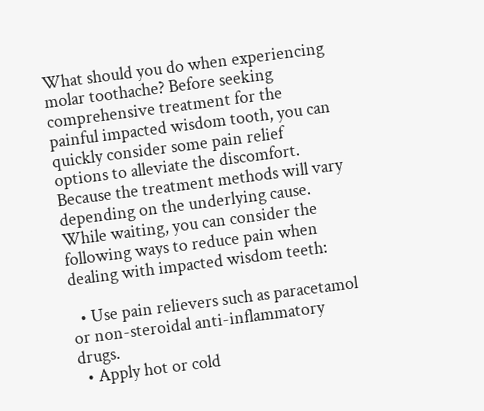What should you do when experiencing molar toothache? Before seeking comprehensive treatment for the painful impacted wisdom tooth, you can quickly consider some pain relief options to alleviate the discomfort. Because the treatment methods will vary depending on the underlying cause. While waiting, you can consider the following ways to reduce pain when dealing with impacted wisdom teeth:

  • Use pain relievers such as paracetamol or non-steroidal anti-inflammatory drugs.
  • Apply hot or cold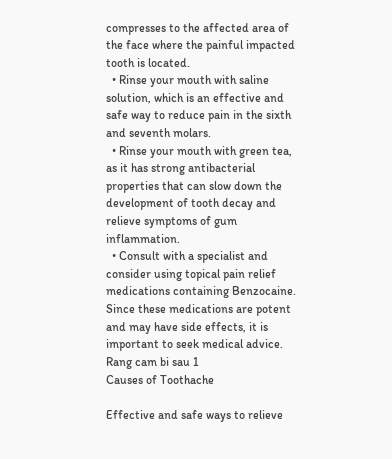compresses to the affected area of the face where the painful impacted tooth is located.
  • Rinse your mouth with saline solution, which is an effective and safe way to reduce pain in the sixth and seventh molars.
  • Rinse your mouth with green tea, as it has strong antibacterial properties that can slow down the development of tooth decay and relieve symptoms of gum inflammation.
  • Consult with a specialist and consider using topical pain relief medications containing Benzocaine. Since these medications are potent and may have side effects, it is important to seek medical advice.
Rang cam bi sau 1
Causes of Toothache

Effective and safe ways to relieve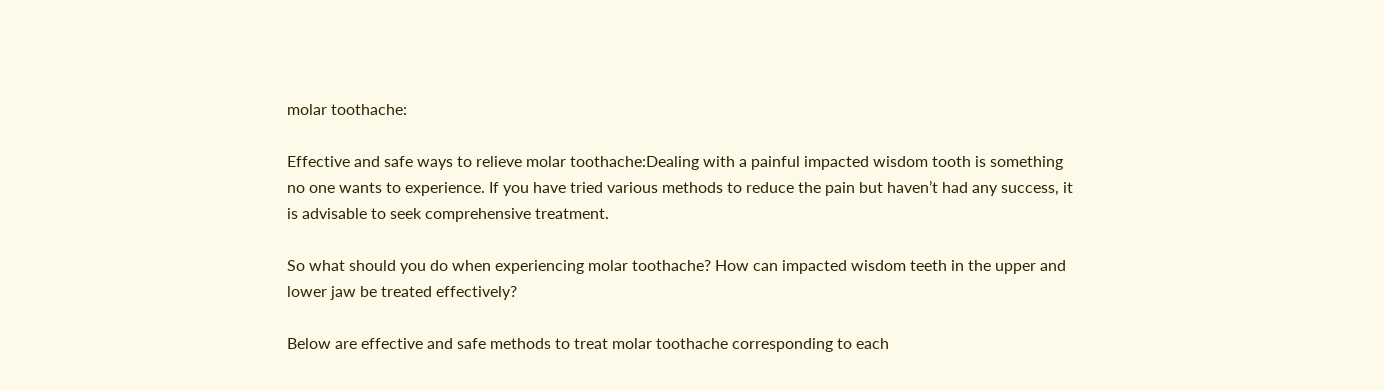molar toothache:

Effective and safe ways to relieve molar toothache:Dealing with a painful impacted wisdom tooth is something no one wants to experience. If you have tried various methods to reduce the pain but haven’t had any success, it is advisable to seek comprehensive treatment.

So what should you do when experiencing molar toothache? How can impacted wisdom teeth in the upper and lower jaw be treated effectively?

Below are effective and safe methods to treat molar toothache corresponding to each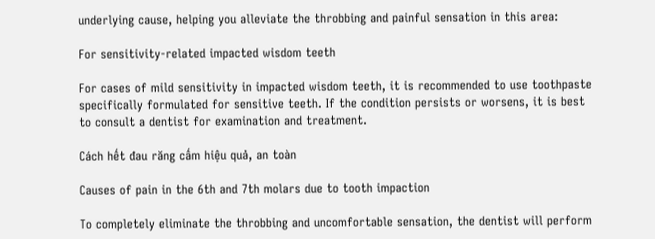underlying cause, helping you alleviate the throbbing and painful sensation in this area:

For sensitivity-related impacted wisdom teeth

For cases of mild sensitivity in impacted wisdom teeth, it is recommended to use toothpaste specifically formulated for sensitive teeth. If the condition persists or worsens, it is best to consult a dentist for examination and treatment.

Cách hết đau răng cấm hiệu quả, an toàn

Causes of pain in the 6th and 7th molars due to tooth impaction

To completely eliminate the throbbing and uncomfortable sensation, the dentist will perform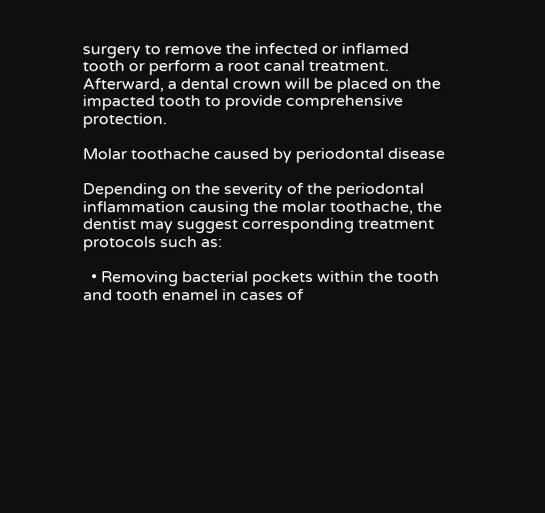surgery to remove the infected or inflamed tooth or perform a root canal treatment. Afterward, a dental crown will be placed on the impacted tooth to provide comprehensive protection.

Molar toothache caused by periodontal disease

Depending on the severity of the periodontal inflammation causing the molar toothache, the dentist may suggest corresponding treatment protocols such as:

  • Removing bacterial pockets within the tooth and tooth enamel in cases of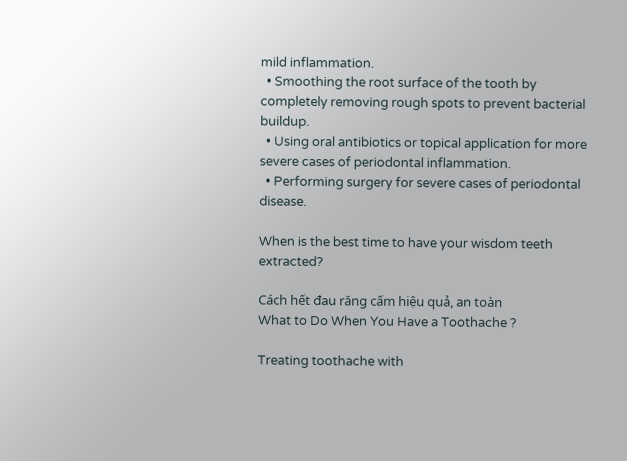mild inflammation.
  • Smoothing the root surface of the tooth by completely removing rough spots to prevent bacterial buildup.
  • Using oral antibiotics or topical application for more severe cases of periodontal inflammation.
  • Performing surgery for severe cases of periodontal disease.

When is the best time to have your wisdom teeth extracted?

Cách hết đau răng cấm hiệu quả, an toàn
What to Do When You Have a Toothache ?

Treating toothache with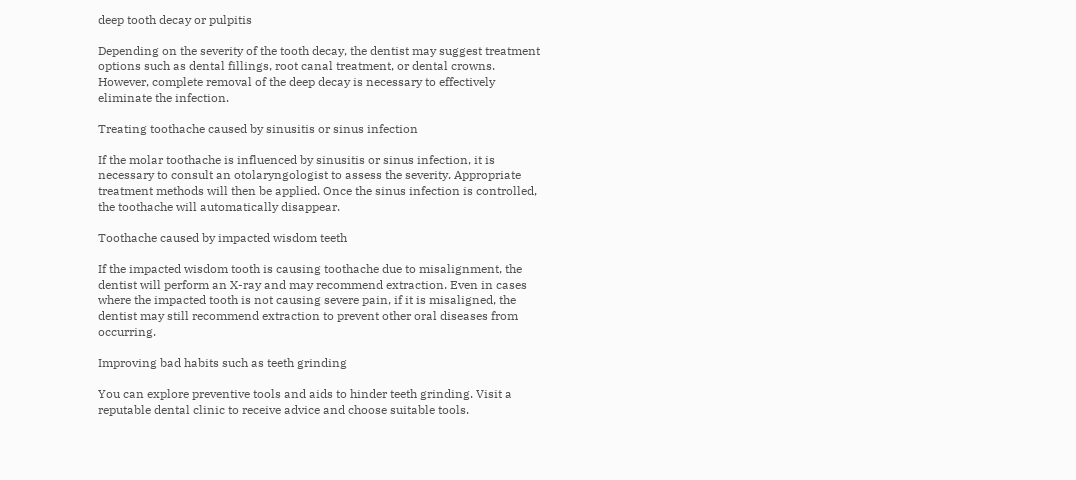deep tooth decay or pulpitis

Depending on the severity of the tooth decay, the dentist may suggest treatment options such as dental fillings, root canal treatment, or dental crowns. However, complete removal of the deep decay is necessary to effectively eliminate the infection.

Treating toothache caused by sinusitis or sinus infection

If the molar toothache is influenced by sinusitis or sinus infection, it is necessary to consult an otolaryngologist to assess the severity. Appropriate treatment methods will then be applied. Once the sinus infection is controlled, the toothache will automatically disappear.

Toothache caused by impacted wisdom teeth

If the impacted wisdom tooth is causing toothache due to misalignment, the dentist will perform an X-ray and may recommend extraction. Even in cases where the impacted tooth is not causing severe pain, if it is misaligned, the dentist may still recommend extraction to prevent other oral diseases from occurring.

Improving bad habits such as teeth grinding

You can explore preventive tools and aids to hinder teeth grinding. Visit a reputable dental clinic to receive advice and choose suitable tools.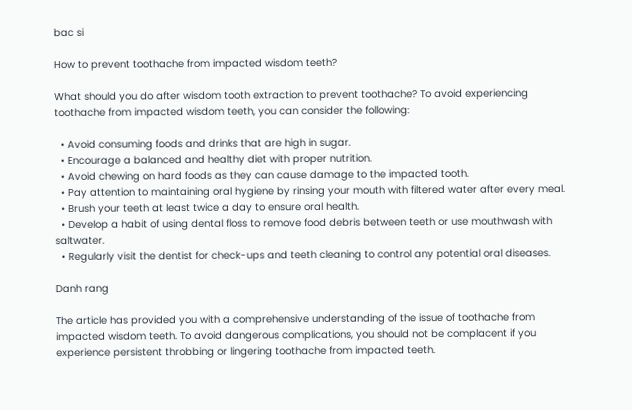bac si

How to prevent toothache from impacted wisdom teeth?

What should you do after wisdom tooth extraction to prevent toothache? To avoid experiencing toothache from impacted wisdom teeth, you can consider the following:

  • Avoid consuming foods and drinks that are high in sugar.
  • Encourage a balanced and healthy diet with proper nutrition.
  • Avoid chewing on hard foods as they can cause damage to the impacted tooth.
  • Pay attention to maintaining oral hygiene by rinsing your mouth with filtered water after every meal.
  • Brush your teeth at least twice a day to ensure oral health.
  • Develop a habit of using dental floss to remove food debris between teeth or use mouthwash with saltwater.
  • Regularly visit the dentist for check-ups and teeth cleaning to control any potential oral diseases.

Danh rang

The article has provided you with a comprehensive understanding of the issue of toothache from impacted wisdom teeth. To avoid dangerous complications, you should not be complacent if you experience persistent throbbing or lingering toothache from impacted teeth.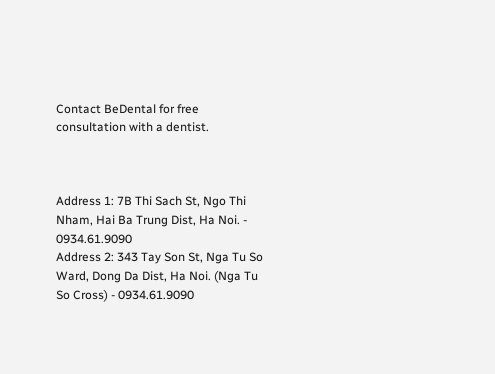Contact BeDental for free consultation with a dentist.



Address 1: 7B Thi Sach St, Ngo Thi Nham, Hai Ba Trung Dist, Ha Noi. - 0934.61.9090
Address 2: 343 Tay Son St, Nga Tu So Ward, Dong Da Dist, Ha Noi. (Nga Tu So Cross) - 0934.61.9090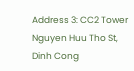Address 3: CC2 Tower  Nguyen Huu Tho St, Dinh Cong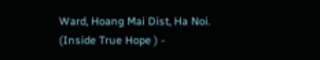Ward, Hoang Mai Dist, Ha Noi. (Inside True Hope ) -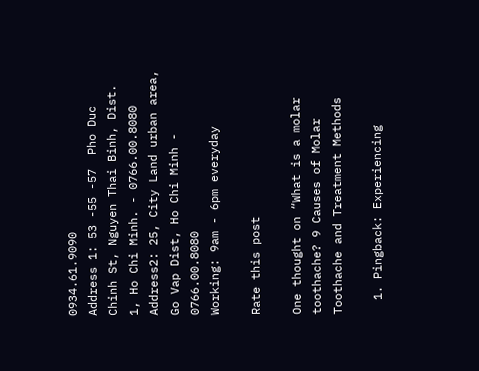0934.61.9090
Address 1: 53 -55 -57  Pho Duc Chinh St, Nguyen Thai Binh, Dist. 1, Ho Chi Minh. - 0766.00.8080
Address2: 25, City Land urban area, Go Vap Dist, Ho Chi Minh - 0766.00.8080
Working: 9am - 6pm everyday

Rate this post

One thought on “What is a molar toothache? 9 Causes of Molar Toothache and Treatment Methods

  1. Pingback: Experiencing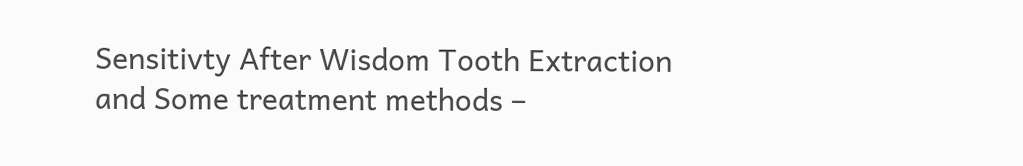Sensitivty After Wisdom Tooth Extraction and Some treatment methods –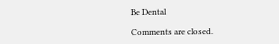Be Dental

Comments are closed.